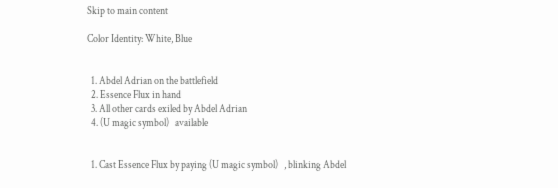Skip to main content

Color Identity: White, Blue


  1. Abdel Adrian on the battlefield
  2. Essence Flux in hand
  3. All other cards exiled by Abdel Adrian
  4. (U magic symbol)   available


  1. Cast Essence Flux by paying (U magic symbol)   , blinking Abdel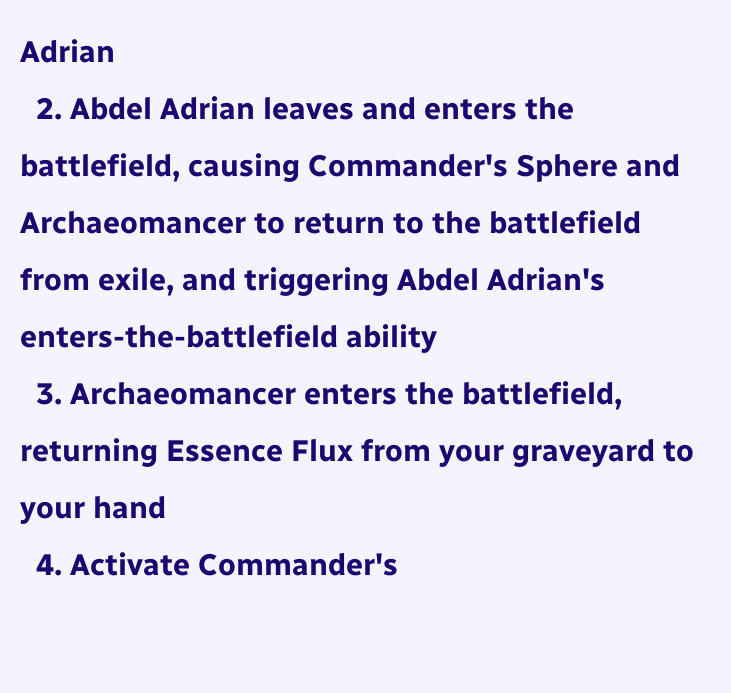Adrian
  2. Abdel Adrian leaves and enters the battlefield, causing Commander's Sphere and Archaeomancer to return to the battlefield from exile, and triggering Abdel Adrian's enters-the-battlefield ability
  3. Archaeomancer enters the battlefield, returning Essence Flux from your graveyard to your hand
  4. Activate Commander's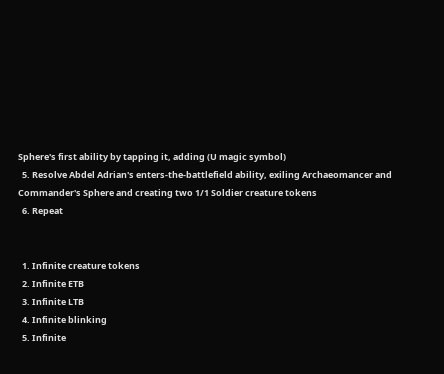Sphere's first ability by tapping it, adding (U magic symbol)
  5. Resolve Abdel Adrian's enters-the-battlefield ability, exiling Archaeomancer and Commander's Sphere and creating two 1/1 Soldier creature tokens
  6. Repeat


  1. Infinite creature tokens
  2. Infinite ETB
  3. Infinite LTB
  4. Infinite blinking
  5. Infinite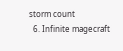storm count
  6. Infinite magecraft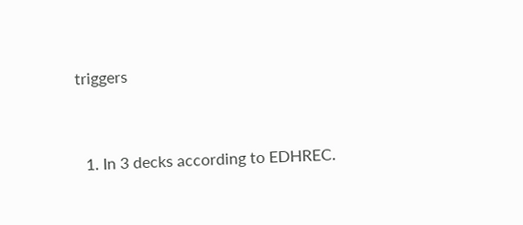triggers


  1. In 3 decks according to EDHREC.